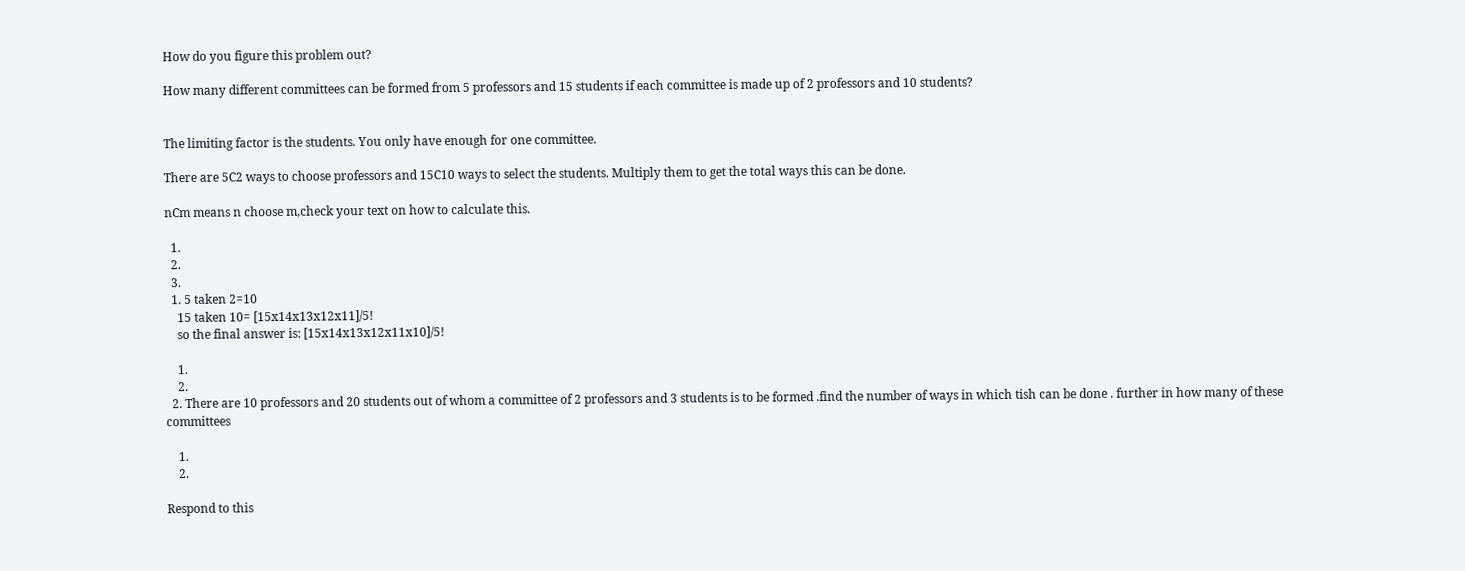How do you figure this problem out?

How many different committees can be formed from 5 professors and 15 students if each committee is made up of 2 professors and 10 students?


The limiting factor is the students. You only have enough for one committee.

There are 5C2 ways to choose professors and 15C10 ways to select the students. Multiply them to get the total ways this can be done.

nCm means n choose m,check your text on how to calculate this.

  1.
  2.
  3.
  1. 5 taken 2=10
    15 taken 10= [15x14x13x12x11]/5!
    so the final answer is: [15x14x13x12x11x10]/5!

    1.
    2.
  2. There are 10 professors and 20 students out of whom a committee of 2 professors and 3 students is to be formed .find the number of ways in which tish can be done . further in how many of these committees

    1.
    2.

Respond to this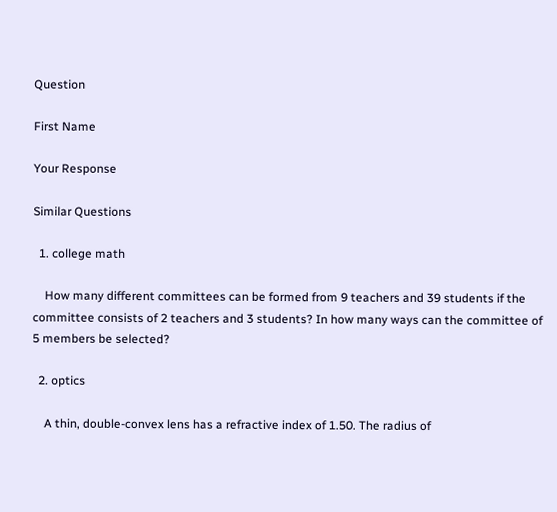Question

First Name

Your Response

Similar Questions

  1. college math

    How many different committees can be formed from 9 teachers and 39 students if the committee consists of 2 teachers and 3 students? In how many ways can the committee of 5 members be selected?

  2. optics

    A thin, double-convex lens has a refractive index of 1.50. The radius of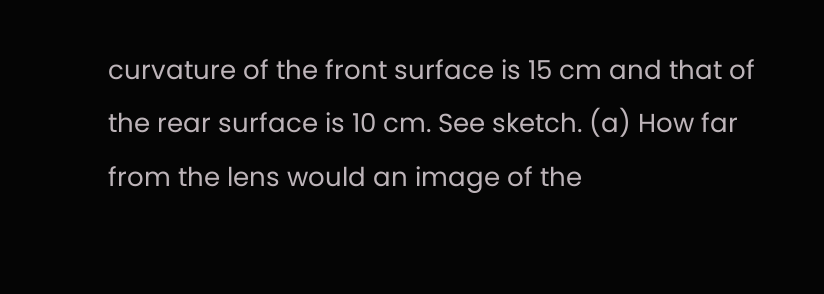curvature of the front surface is 15 cm and that of the rear surface is 10 cm. See sketch. (a) How far from the lens would an image of the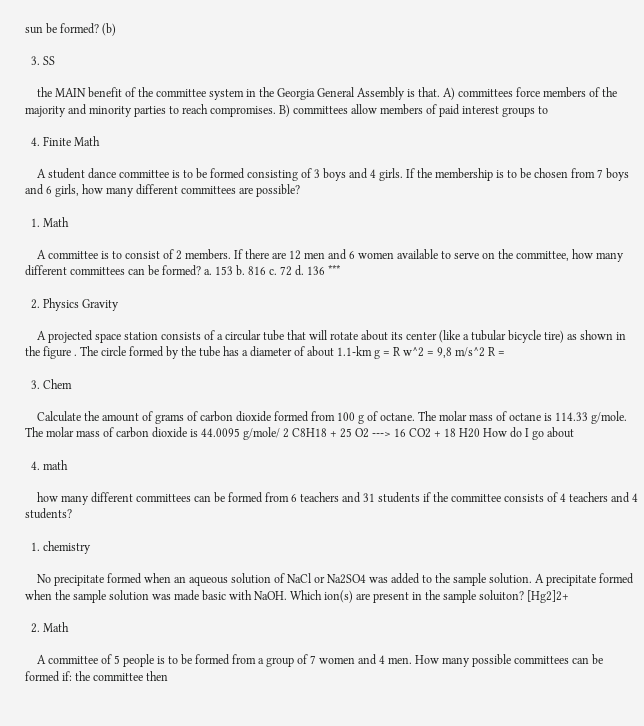sun be formed? (b)

  3. SS

    the MAIN benefit of the committee system in the Georgia General Assembly is that. A) committees force members of the majority and minority parties to reach compromises. B) committees allow members of paid interest groups to

  4. Finite Math

    A student dance committee is to be formed consisting of 3 boys and 4 girls. If the membership is to be chosen from 7 boys and 6 girls, how many different committees are possible?

  1. Math

    A committee is to consist of 2 members. If there are 12 men and 6 women available to serve on the committee, how many different committees can be formed? a. 153 b. 816 c. 72 d. 136 ***

  2. Physics Gravity

    A projected space station consists of a circular tube that will rotate about its center (like a tubular bicycle tire) as shown in the figure . The circle formed by the tube has a diameter of about 1.1-km g = R w^2 = 9,8 m/s^2 R =

  3. Chem

    Calculate the amount of grams of carbon dioxide formed from 100 g of octane. The molar mass of octane is 114.33 g/mole. The molar mass of carbon dioxide is 44.0095 g/mole/ 2 C8H18 + 25 O2 ---> 16 CO2 + 18 H20 How do I go about

  4. math

    how many different committees can be formed from 6 teachers and 31 students if the committee consists of 4 teachers and 4 students?

  1. chemistry

    No precipitate formed when an aqueous solution of NaCl or Na2SO4 was added to the sample solution. A precipitate formed when the sample solution was made basic with NaOH. Which ion(s) are present in the sample soluiton? [Hg2]2+

  2. Math

    A committee of 5 people is to be formed from a group of 7 women and 4 men. How many possible committees can be formed if: the committee then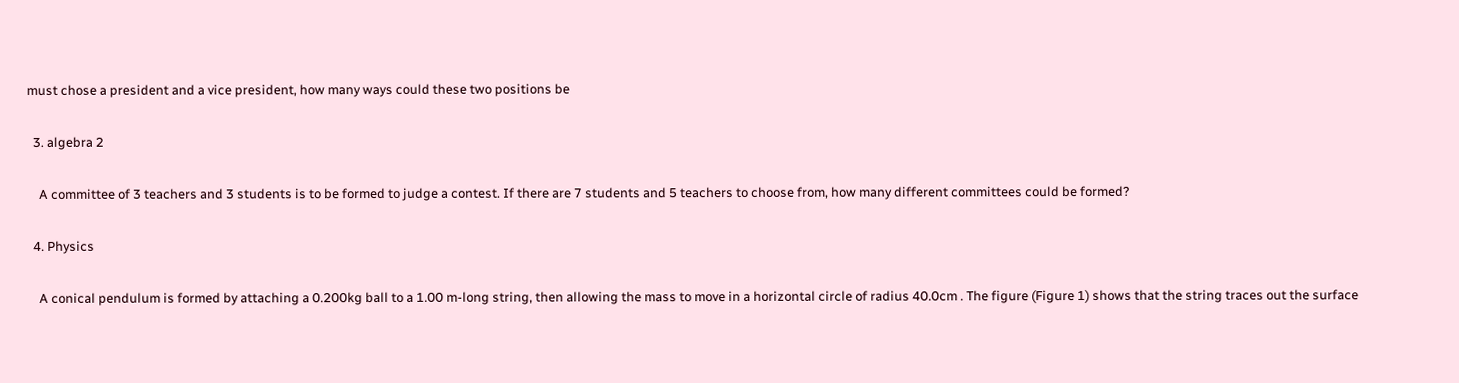must chose a president and a vice president, how many ways could these two positions be

  3. algebra 2

    A committee of 3 teachers and 3 students is to be formed to judge a contest. If there are 7 students and 5 teachers to choose from, how many different committees could be formed?

  4. Physics

    A conical pendulum is formed by attaching a 0.200kg ball to a 1.00 m-long string, then allowing the mass to move in a horizontal circle of radius 40.0cm . The figure (Figure 1) shows that the string traces out the surface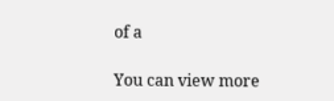of a

You can view more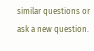similar questions or ask a new question.